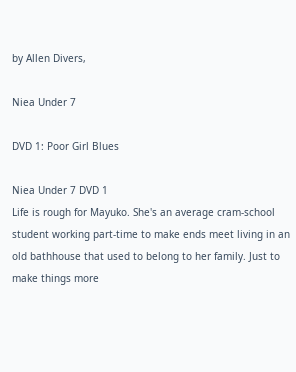by Allen Divers,

Niea Under 7

DVD 1: Poor Girl Blues

Niea Under 7 DVD 1
Life is rough for Mayuko. She's an average cram-school student working part-time to make ends meet living in an old bathhouse that used to belong to her family. Just to make things more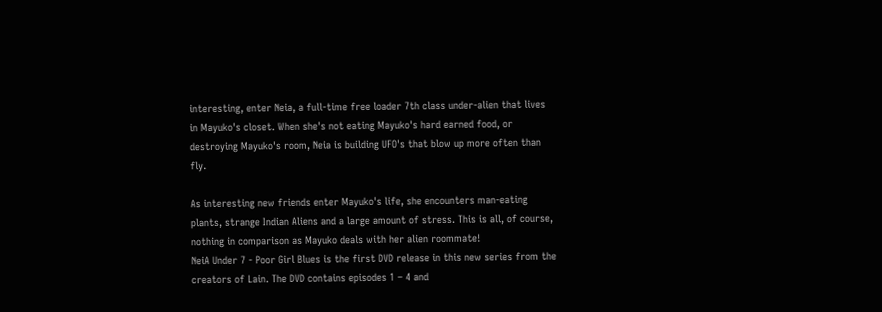interesting, enter Neia, a full-time free loader 7th class under-alien that lives in Mayuko's closet. When she's not eating Mayuko's hard earned food, or destroying Mayuko's room, Neia is building UFO's that blow up more often than fly.

As interesting new friends enter Mayuko's life, she encounters man-eating plants, strange Indian Aliens and a large amount of stress. This is all, of course, nothing in comparison as Mayuko deals with her alien roommate!
NeiA Under 7 - Poor Girl Blues is the first DVD release in this new series from the creators of Lain. The DVD contains episodes 1 – 4 and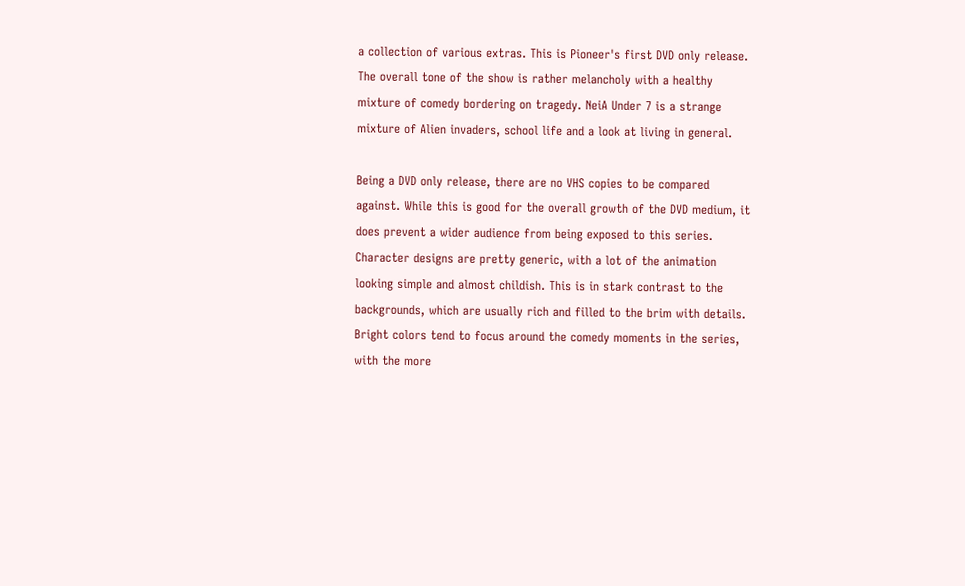a collection of various extras. This is Pioneer's first DVD only release. The overall tone of the show is rather melancholy with a healthy mixture of comedy bordering on tragedy. NeiA Under 7 is a strange mixture of Alien invaders, school life and a look at living in general.

Being a DVD only release, there are no VHS copies to be compared against. While this is good for the overall growth of the DVD medium, it does prevent a wider audience from being exposed to this series. Character designs are pretty generic, with a lot of the animation looking simple and almost childish. This is in stark contrast to the backgrounds, which are usually rich and filled to the brim with details. Bright colors tend to focus around the comedy moments in the series, with the more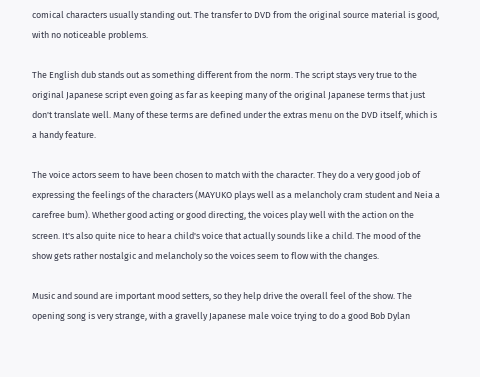comical characters usually standing out. The transfer to DVD from the original source material is good, with no noticeable problems.

The English dub stands out as something different from the norm. The script stays very true to the original Japanese script even going as far as keeping many of the original Japanese terms that just don't translate well. Many of these terms are defined under the extras menu on the DVD itself, which is a handy feature.

The voice actors seem to have been chosen to match with the character. They do a very good job of expressing the feelings of the characters (MAYUKO plays well as a melancholy cram student and Neia a carefree bum). Whether good acting or good directing, the voices play well with the action on the screen. It's also quite nice to hear a child's voice that actually sounds like a child. The mood of the show gets rather nostalgic and melancholy so the voices seem to flow with the changes.

Music and sound are important mood setters, so they help drive the overall feel of the show. The opening song is very strange, with a gravelly Japanese male voice trying to do a good Bob Dylan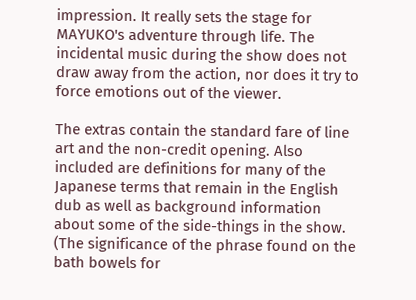impression. It really sets the stage for MAYUKO's adventure through life. The incidental music during the show does not draw away from the action, nor does it try to force emotions out of the viewer.

The extras contain the standard fare of line art and the non-credit opening. Also included are definitions for many of the Japanese terms that remain in the English dub as well as background information about some of the side-things in the show. (The significance of the phrase found on the bath bowels for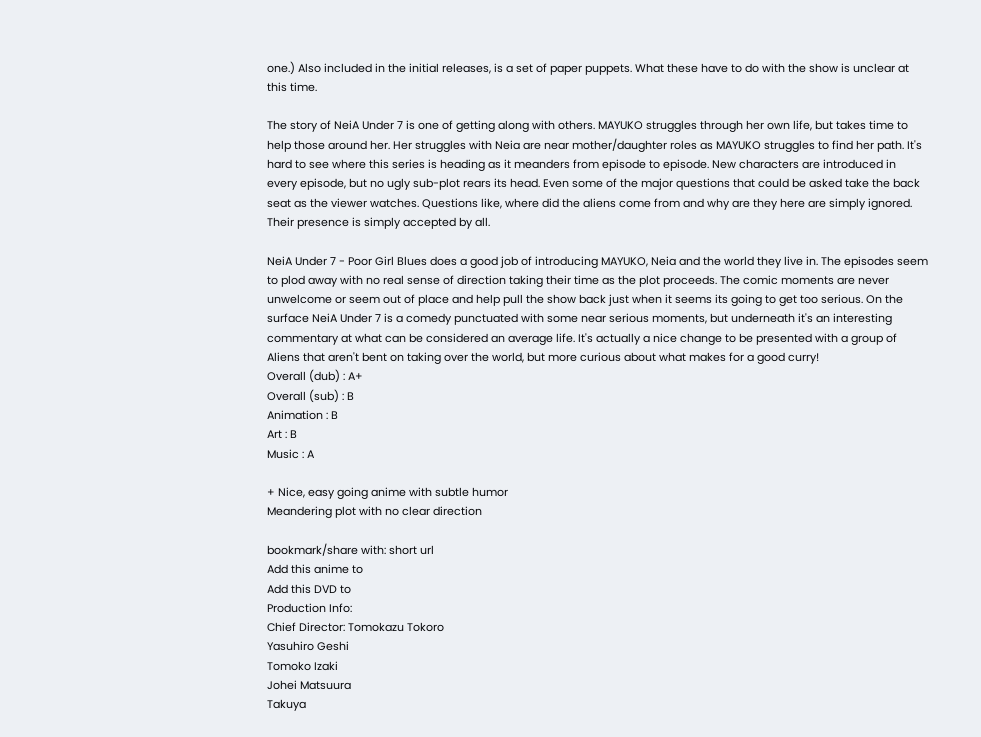one.) Also included in the initial releases, is a set of paper puppets. What these have to do with the show is unclear at this time.

The story of NeiA Under 7 is one of getting along with others. MAYUKO struggles through her own life, but takes time to help those around her. Her struggles with Neia are near mother/daughter roles as MAYUKO struggles to find her path. It's hard to see where this series is heading as it meanders from episode to episode. New characters are introduced in every episode, but no ugly sub-plot rears its head. Even some of the major questions that could be asked take the back seat as the viewer watches. Questions like, where did the aliens come from and why are they here are simply ignored. Their presence is simply accepted by all.

NeiA Under 7 - Poor Girl Blues does a good job of introducing MAYUKO, Neia and the world they live in. The episodes seem to plod away with no real sense of direction taking their time as the plot proceeds. The comic moments are never unwelcome or seem out of place and help pull the show back just when it seems its going to get too serious. On the surface NeiA Under 7 is a comedy punctuated with some near serious moments, but underneath it's an interesting commentary at what can be considered an average life. It's actually a nice change to be presented with a group of Aliens that aren't bent on taking over the world, but more curious about what makes for a good curry!
Overall (dub) : A+
Overall (sub) : B
Animation : B
Art : B
Music : A

+ Nice, easy going anime with subtle humor
Meandering plot with no clear direction

bookmark/share with: short url
Add this anime to
Add this DVD to
Production Info:
Chief Director: Tomokazu Tokoro
Yasuhiro Geshi
Tomoko Izaki
Johei Matsuura
Takuya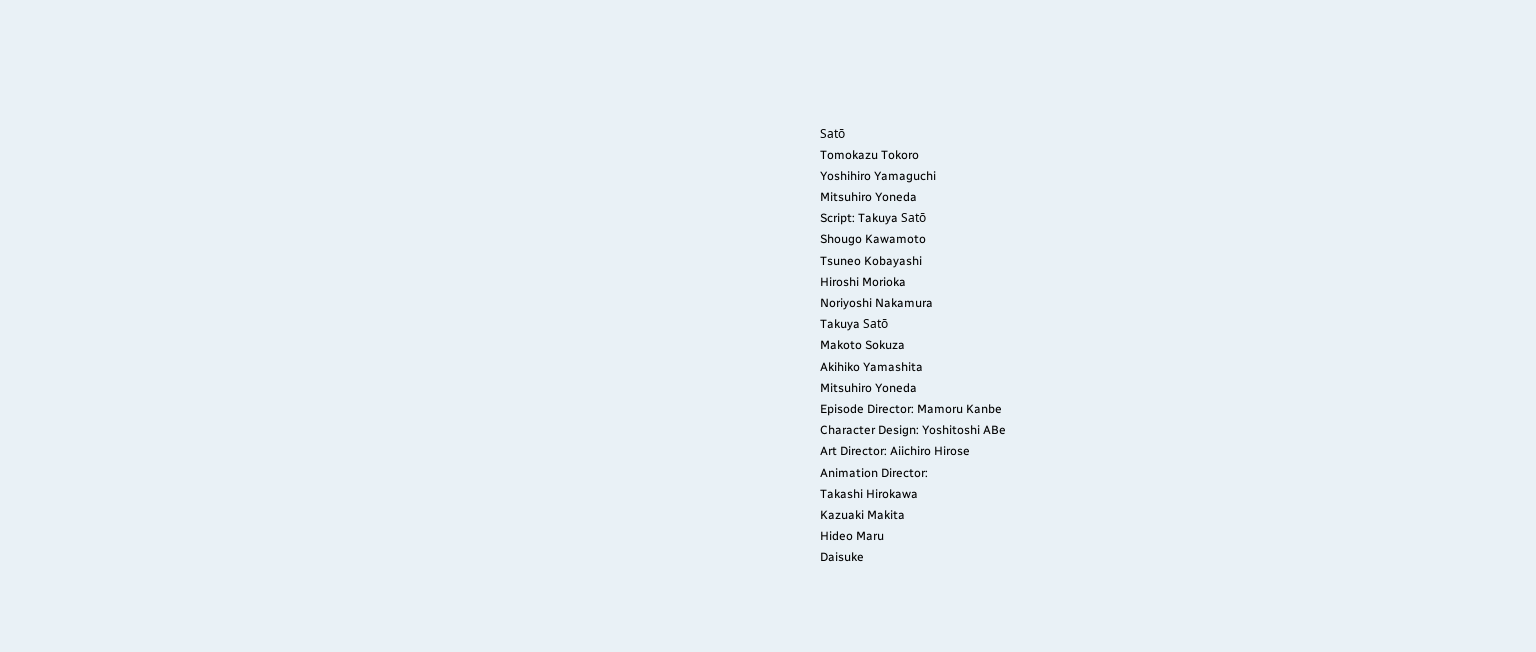Satō
Tomokazu Tokoro
Yoshihiro Yamaguchi
Mitsuhiro Yoneda
Script: Takuya Satō
Shougo Kawamoto
Tsuneo Kobayashi
Hiroshi Morioka
Noriyoshi Nakamura
Takuya Satō
Makoto Sokuza
Akihiko Yamashita
Mitsuhiro Yoneda
Episode Director: Mamoru Kanbe
Character Design: Yoshitoshi ABe
Art Director: Aiichiro Hirose
Animation Director:
Takashi Hirokawa
Kazuaki Makita
Hideo Maru
Daisuke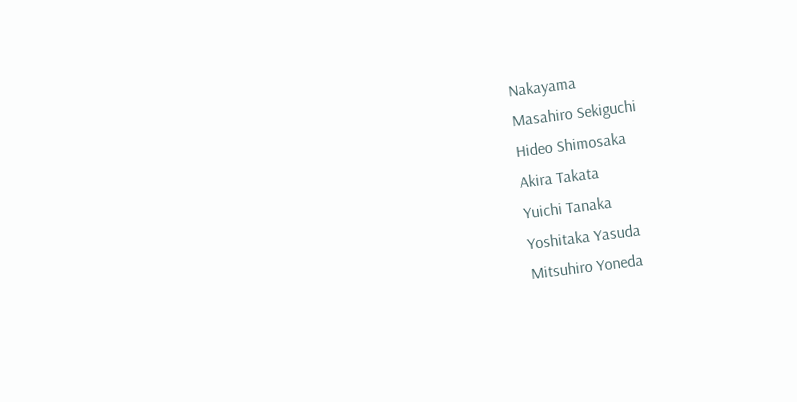Nakayama
Masahiro Sekiguchi
Hideo Shimosaka
Akira Takata
Yuichi Tanaka
Yoshitaka Yasuda
Mitsuhiro Yoneda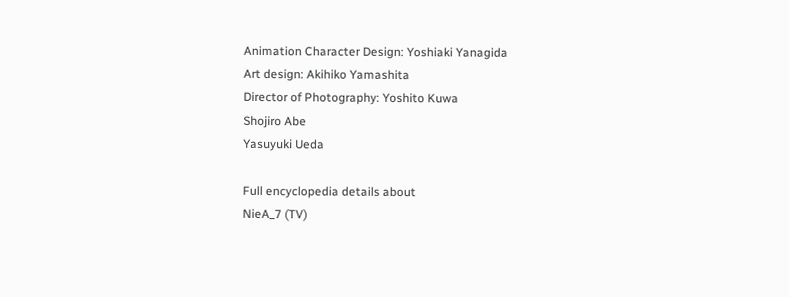Animation Character Design: Yoshiaki Yanagida
Art design: Akihiko Yamashita
Director of Photography: Yoshito Kuwa
Shojiro Abe
Yasuyuki Ueda

Full encyclopedia details about
NieA_7 (TV)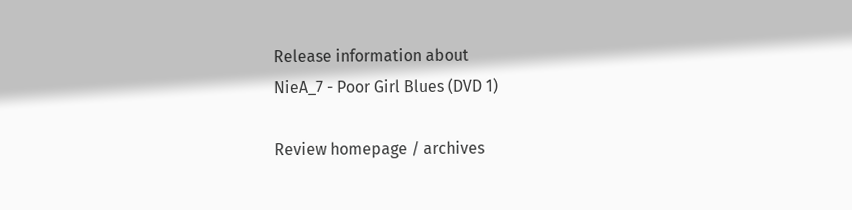Release information about
NieA_7 - Poor Girl Blues (DVD 1)

Review homepage / archives